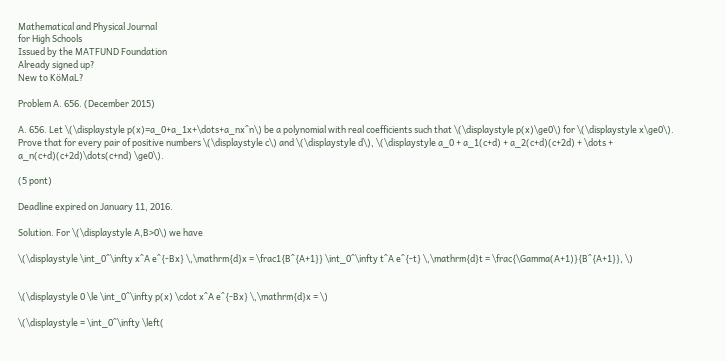Mathematical and Physical Journal
for High Schools
Issued by the MATFUND Foundation
Already signed up?
New to KöMaL?

Problem A. 656. (December 2015)

A. 656. Let \(\displaystyle p(x)=a_0+a_1x+\dots+a_nx^n\) be a polynomial with real coefficients such that \(\displaystyle p(x)\ge0\) for \(\displaystyle x\ge0\). Prove that for every pair of positive numbers \(\displaystyle c\) and \(\displaystyle d\), \(\displaystyle a_0 + a_1(c+d) + a_2(c+d)(c+2d) + \dots + a_n(c+d)(c+2d)\dots(c+nd) \ge0\).

(5 pont)

Deadline expired on January 11, 2016.

Solution. For \(\displaystyle A,B>0\) we have

\(\displaystyle \int_0^\infty x^A e^{-Bx} \,\mathrm{d}x = \frac1{B^{A+1}} \int_0^\infty t^A e^{-t} \,\mathrm{d}t = \frac{\Gamma(A+1)}{B^{A+1}}, \)


\(\displaystyle 0 \le \int_0^\infty p(x) \cdot x^A e^{-Bx} \,\mathrm{d}x = \)

\(\displaystyle = \int_0^\infty \left(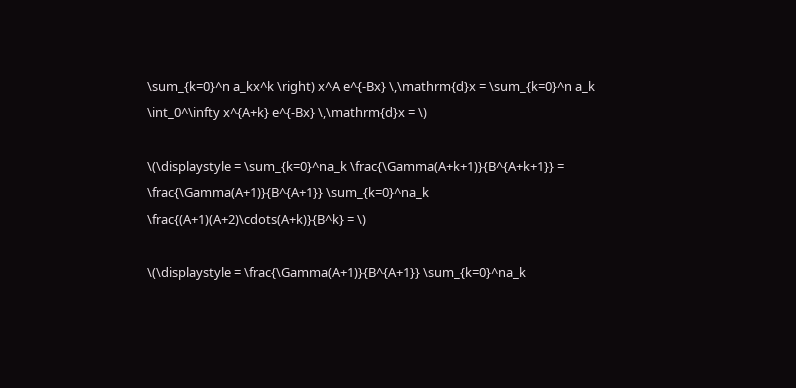\sum_{k=0}^n a_kx^k \right) x^A e^{-Bx} \,\mathrm{d}x = \sum_{k=0}^n a_k \int_0^\infty x^{A+k} e^{-Bx} \,\mathrm{d}x = \)

\(\displaystyle = \sum_{k=0}^na_k \frac{\Gamma(A+k+1)}{B^{A+k+1}} = \frac{\Gamma(A+1)}{B^{A+1}} \sum_{k=0}^na_k \frac{(A+1)(A+2)\cdots(A+k)}{B^k} = \)

\(\displaystyle = \frac{\Gamma(A+1)}{B^{A+1}} \sum_{k=0}^na_k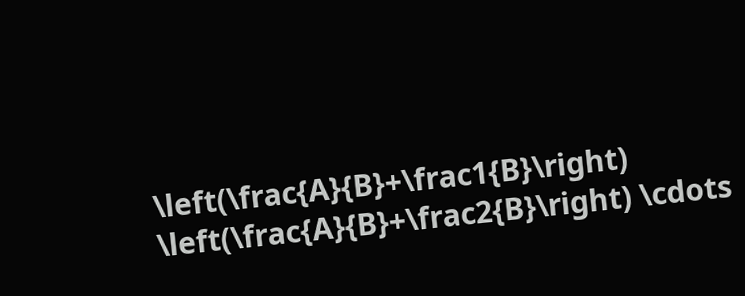\left(\frac{A}{B}+\frac1{B}\right) \left(\frac{A}{B}+\frac2{B}\right) \cdots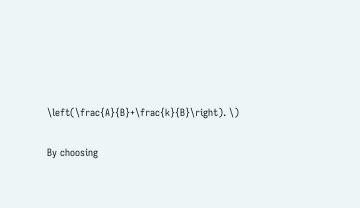\left(\frac{A}{B}+\frac{k}{B}\right). \)

By choosing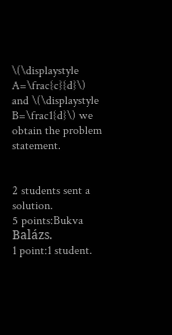\(\displaystyle A=\frac{c}{d}\) and \(\displaystyle B=\frac1{d}\) we obtain the problem statement.


2 students sent a solution.
5 points:Bukva Balázs.
1 point:1 student.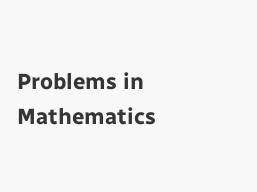Problems in Mathematics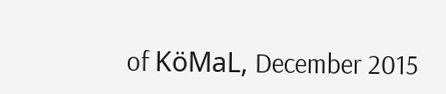of KöMaL, December 2015